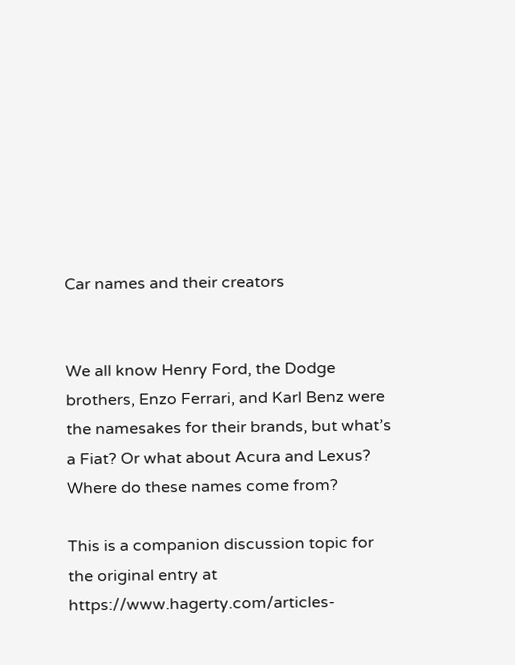Car names and their creators


We all know Henry Ford, the Dodge brothers, Enzo Ferrari, and Karl Benz were the namesakes for their brands, but what’s a Fiat? Or what about Acura and Lexus? Where do these names come from?

This is a companion discussion topic for the original entry at https://www.hagerty.com/articles-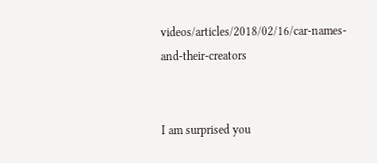videos/articles/2018/02/16/car-names-and-their-creators


I am surprised you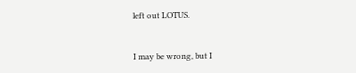left out LOTUS.


I may be wrong, but I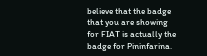believe that the badge that you are showing for FIAT is actually the badge for Pininfarina.